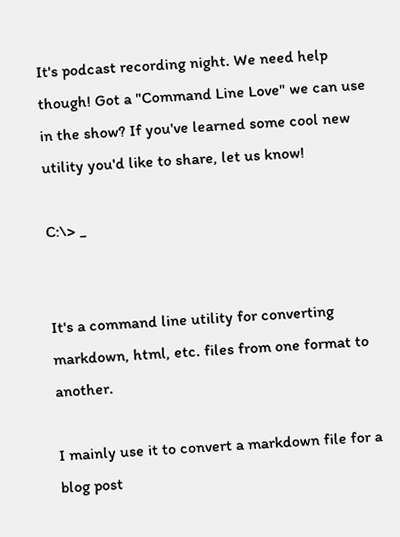It's podcast recording night. We need help though! Got a "Command Line Love" we can use in the show? If you've learned some cool new utility you'd like to share, let us know!

C:\> _


It's a command line utility for converting markdown, html, etc. files from one format to another.

I mainly use it to convert a markdown file for a blog post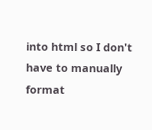into html so I don't have to manually format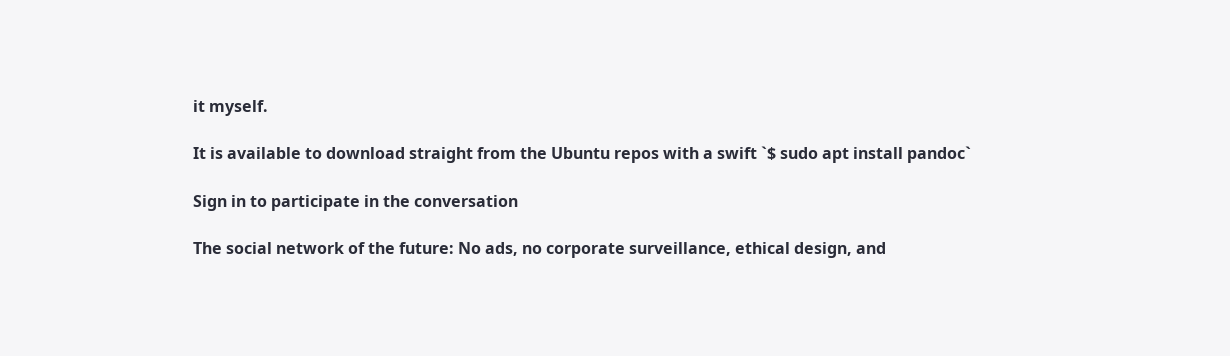it myself.

It is available to download straight from the Ubuntu repos with a swift `$ sudo apt install pandoc`

Sign in to participate in the conversation

The social network of the future: No ads, no corporate surveillance, ethical design, and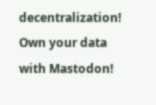decentralization! Own your data with Mastodon!